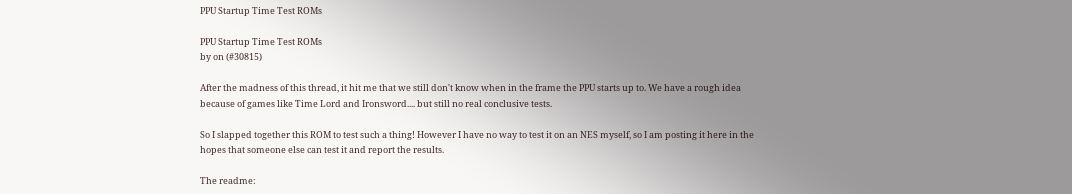PPU Startup Time Test ROMs

PPU Startup Time Test ROMs
by on (#30815)

After the madness of this thread, it hit me that we still don't know when in the frame the PPU starts up to. We have a rough idea because of games like Time Lord and Ironsword.... but still no real conclusive tests.

So I slapped together this ROM to test such a thing! However I have no way to test it on an NES myself, so I am posting it here in the hopes that someone else can test it and report the results.

The readme: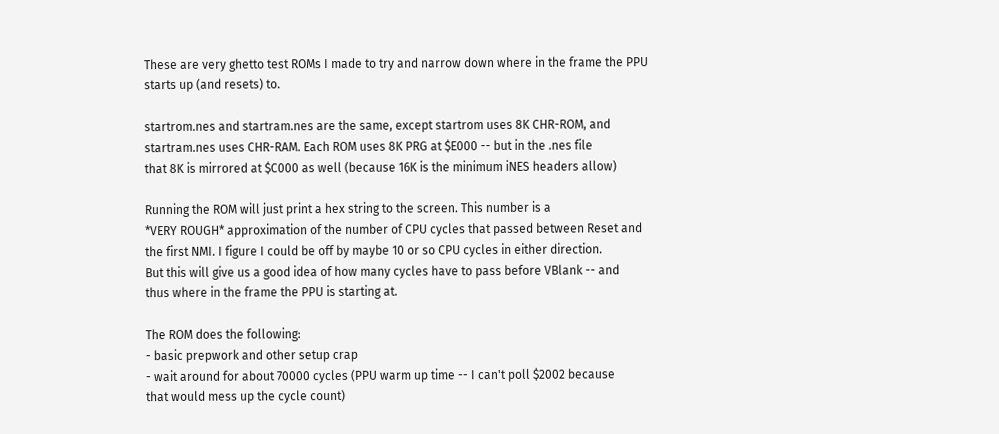These are very ghetto test ROMs I made to try and narrow down where in the frame the PPU
starts up (and resets) to.

startrom.nes and startram.nes are the same, except startrom uses 8K CHR-ROM, and
startram.nes uses CHR-RAM. Each ROM uses 8K PRG at $E000 -- but in the .nes file
that 8K is mirrored at $C000 as well (because 16K is the minimum iNES headers allow)

Running the ROM will just print a hex string to the screen. This number is a
*VERY ROUGH* approximation of the number of CPU cycles that passed between Reset and
the first NMI. I figure I could be off by maybe 10 or so CPU cycles in either direction.
But this will give us a good idea of how many cycles have to pass before VBlank -- and
thus where in the frame the PPU is starting at.

The ROM does the following:
- basic prepwork and other setup crap
- wait around for about 70000 cycles (PPU warm up time -- I can't poll $2002 because
that would mess up the cycle count)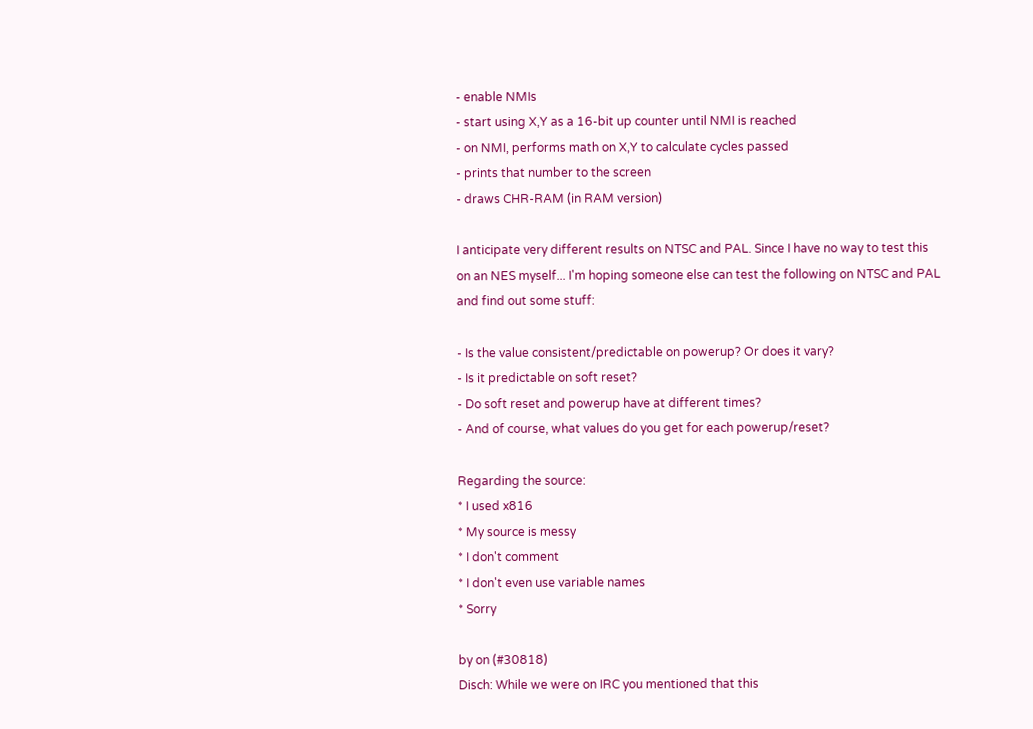- enable NMIs
- start using X,Y as a 16-bit up counter until NMI is reached
- on NMI, performs math on X,Y to calculate cycles passed
- prints that number to the screen
- draws CHR-RAM (in RAM version)

I anticipate very different results on NTSC and PAL. Since I have no way to test this
on an NES myself... I'm hoping someone else can test the following on NTSC and PAL
and find out some stuff:

- Is the value consistent/predictable on powerup? Or does it vary?
- Is it predictable on soft reset?
- Do soft reset and powerup have at different times?
- And of course, what values do you get for each powerup/reset?

Regarding the source:
* I used x816
* My source is messy
* I don't comment
* I don't even use variable names
* Sorry

by on (#30818)
Disch: While we were on IRC you mentioned that this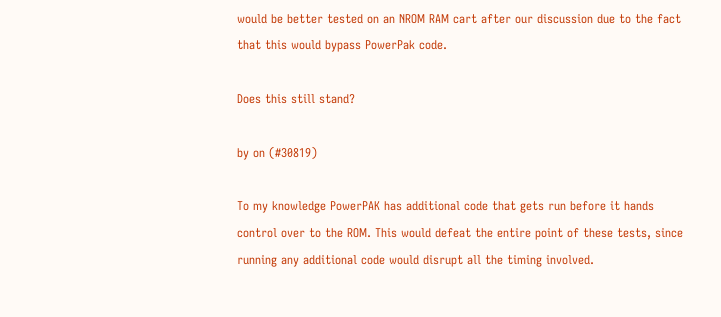would be better tested on an NROM RAM cart after our discussion due to the fact that this would bypass PowerPak code.

Does this still stand?

by on (#30819)

To my knowledge PowerPAK has additional code that gets run before it hands control over to the ROM. This would defeat the entire point of these tests, since running any additional code would disrupt all the timing involved.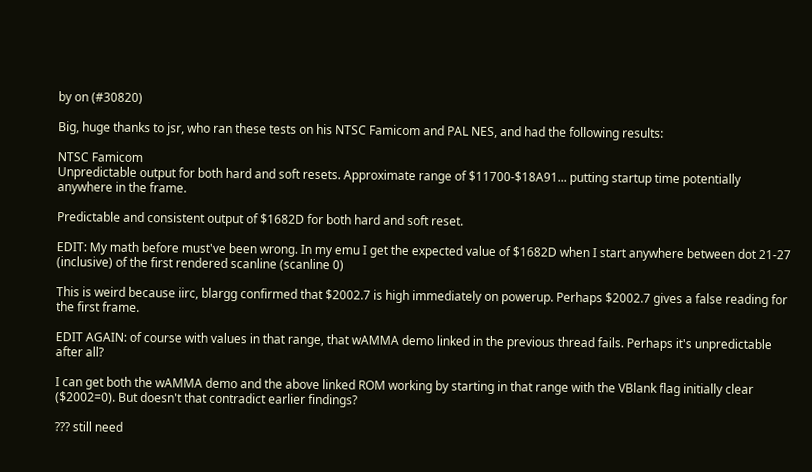by on (#30820)

Big, huge thanks to jsr, who ran these tests on his NTSC Famicom and PAL NES, and had the following results:

NTSC Famicom
Unpredictable output for both hard and soft resets. Approximate range of $11700-$18A91... putting startup time potentially anywhere in the frame.

Predictable and consistent output of $1682D for both hard and soft reset.

EDIT: My math before must've been wrong. In my emu I get the expected value of $1682D when I start anywhere between dot 21-27 (inclusive) of the first rendered scanline (scanline 0)

This is weird because iirc, blargg confirmed that $2002.7 is high immediately on powerup. Perhaps $2002.7 gives a false reading for the first frame.

EDIT AGAIN: of course with values in that range, that wAMMA demo linked in the previous thread fails. Perhaps it's unpredictable after all?

I can get both the wAMMA demo and the above linked ROM working by starting in that range with the VBlank flag initially clear ($2002=0). But doesn't that contradict earlier findings?

??? still need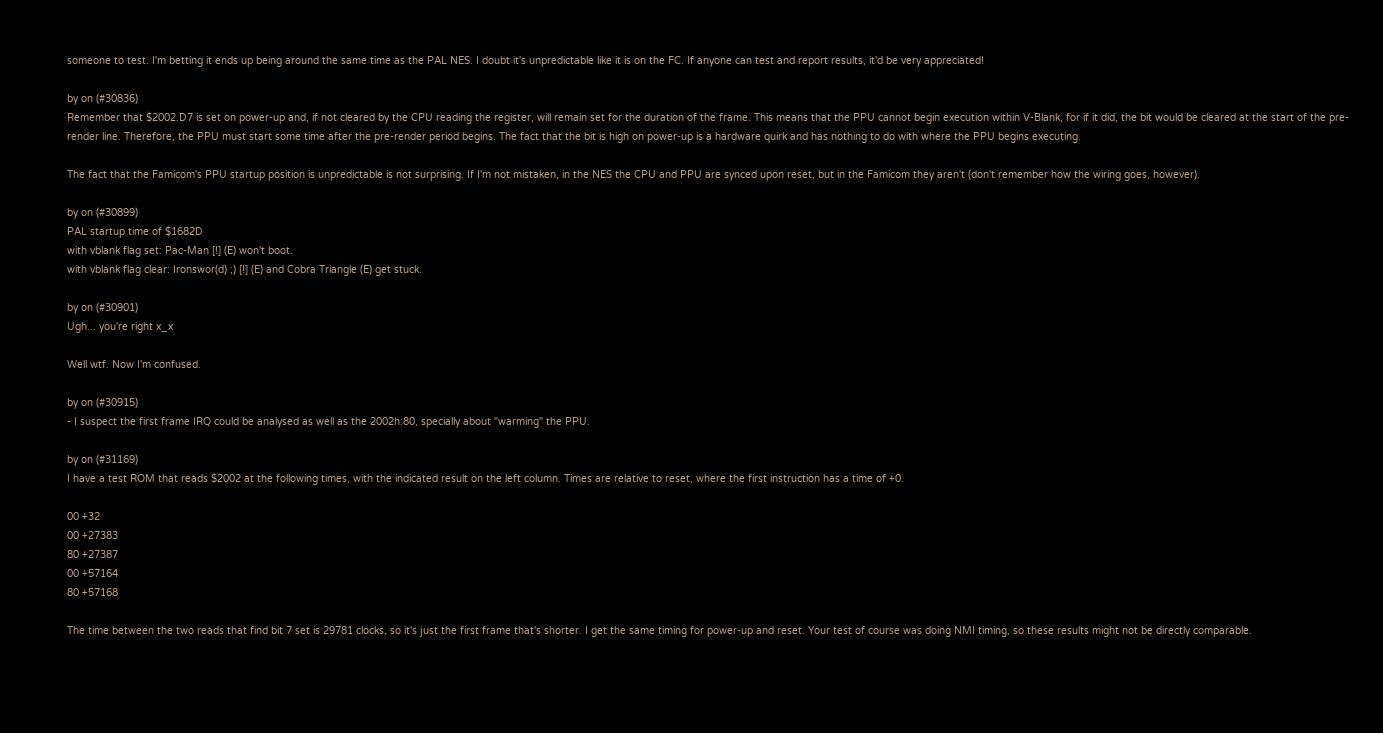someone to test. I'm betting it ends up being around the same time as the PAL NES. I doubt it's unpredictable like it is on the FC. If anyone can test and report results, it'd be very appreciated!

by on (#30836)
Remember that $2002.D7 is set on power-up and, if not cleared by the CPU reading the register, will remain set for the duration of the frame. This means that the PPU cannot begin execution within V-Blank, for if it did, the bit would be cleared at the start of the pre-render line. Therefore, the PPU must start some time after the pre-render period begins. The fact that the bit is high on power-up is a hardware quirk and has nothing to do with where the PPU begins executing.

The fact that the Famicom's PPU startup position is unpredictable is not surprising. If I'm not mistaken, in the NES the CPU and PPU are synced upon reset, but in the Famicom they aren't (don't remember how the wiring goes, however).

by on (#30899)
PAL startup time of $1682D
with vblank flag set: Pac-Man [!] (E) won't boot.
with vblank flag clear: Ironswor(d) ;) [!] (E) and Cobra Triangle (E) get stuck.

by on (#30901)
Ugh... you're right x_x

Well wtf. Now I'm confused.

by on (#30915)
- I suspect the first frame IRQ could be analysed as well as the 2002h:80, specially about "warming" the PPU.

by on (#31169)
I have a test ROM that reads $2002 at the following times, with the indicated result on the left column. Times are relative to reset, where the first instruction has a time of +0.

00 +32
00 +27383
80 +27387
00 +57164
80 +57168

The time between the two reads that find bit 7 set is 29781 clocks, so it's just the first frame that's shorter. I get the same timing for power-up and reset. Your test of course was doing NMI timing, so these results might not be directly comparable.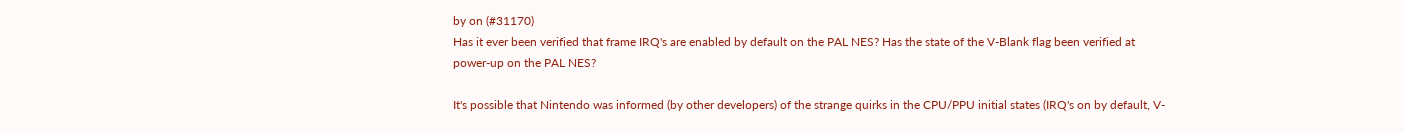by on (#31170)
Has it ever been verified that frame IRQ's are enabled by default on the PAL NES? Has the state of the V-Blank flag been verified at power-up on the PAL NES?

It's possible that Nintendo was informed (by other developers) of the strange quirks in the CPU/PPU initial states (IRQ's on by default, V-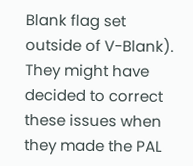Blank flag set outside of V-Blank). They might have decided to correct these issues when they made the PAL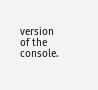version of the console.